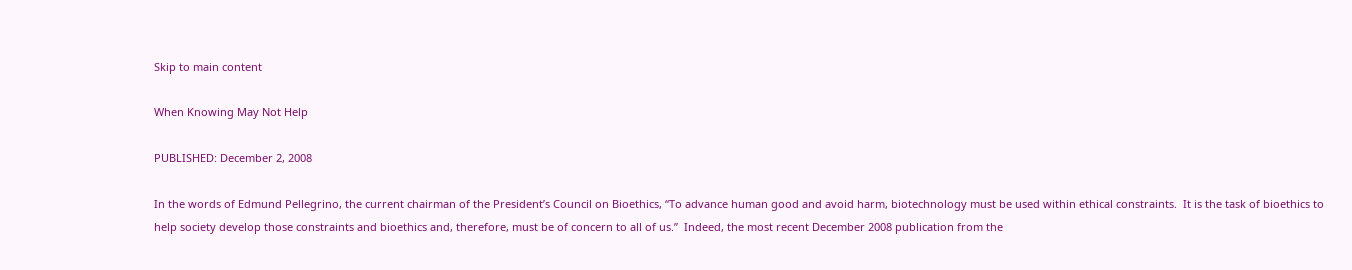Skip to main content

When Knowing May Not Help

PUBLISHED: December 2, 2008

In the words of Edmund Pellegrino, the current chairman of the President’s Council on Bioethics, “To advance human good and avoid harm, biotechnology must be used within ethical constraints.  It is the task of bioethics to help society develop those constraints and bioethics and, therefore, must be of concern to all of us.”  Indeed, the most recent December 2008 publication from the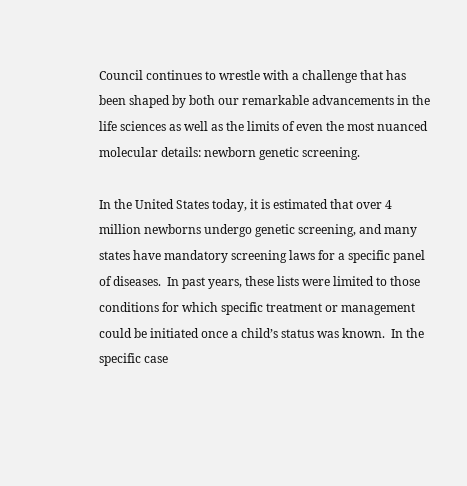Council continues to wrestle with a challenge that has been shaped by both our remarkable advancements in the life sciences as well as the limits of even the most nuanced molecular details: newborn genetic screening.

In the United States today, it is estimated that over 4 million newborns undergo genetic screening, and many states have mandatory screening laws for a specific panel of diseases.  In past years, these lists were limited to those conditions for which specific treatment or management could be initiated once a child’s status was known.  In the specific case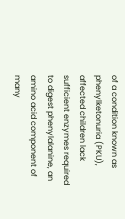of a condition known as phenylketonuria (PKU), affected children lack sufficient enzymes required to digest phenylalanine, an amino acid component of many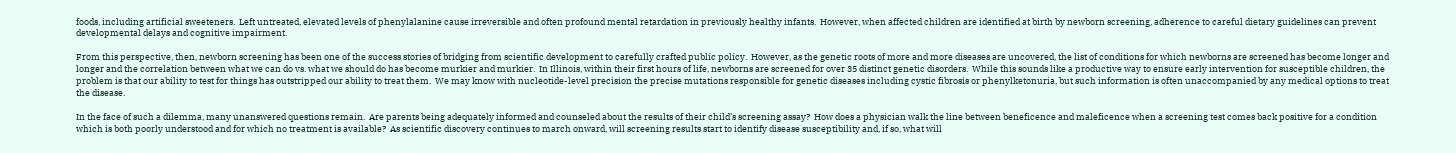foods, including artificial sweeteners.  Left untreated, elevated levels of phenylalanine cause irreversible and often profound mental retardation in previously healthy infants.  However, when affected children are identified at birth by newborn screening, adherence to careful dietary guidelines can prevent developmental delays and cognitive impairment.

From this perspective, then, newborn screening has been one of the success stories of bridging from scientific development to carefully crafted public policy.  However, as the genetic roots of more and more diseases are uncovered, the list of conditions for which newborns are screened has become longer and longer and the correlation between what we can do vs. what we should do has become murkier and murkier.  In Illinois, within their first hours of life, newborns are screened for over 35 distinct genetic disorders.  While this sounds like a productive way to ensure early intervention for susceptible children, the problem is that our ability to test for things has outstripped our ability to treat them.  We may know with nucleotide-level precision the precise mutations responsible for genetic diseases including cystic fibrosis or phenylketonuria, but such information is often unaccompanied by any medical options to treat the disease.

In the face of such a dilemma, many unanswered questions remain.  Are parents being adequately informed and counseled about the results of their child’s screening assay?  How does a physician walk the line between beneficence and maleficence when a screening test comes back positive for a condition which is both poorly understood and for which no treatment is available?  As scientific discovery continues to march onward, will screening results start to identify disease susceptibility and, if so, what will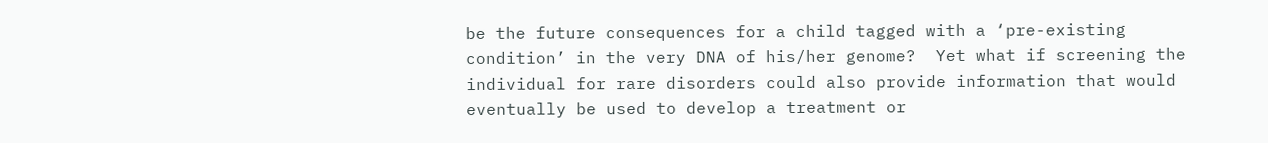be the future consequences for a child tagged with a ‘pre-existing condition’ in the very DNA of his/her genome?  Yet what if screening the individual for rare disorders could also provide information that would eventually be used to develop a treatment or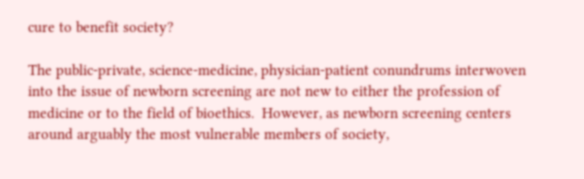cure to benefit society?

The public-private, science-medicine, physician-patient conundrums interwoven into the issue of newborn screening are not new to either the profession of medicine or to the field of bioethics.  However, as newborn screening centers around arguably the most vulnerable members of society,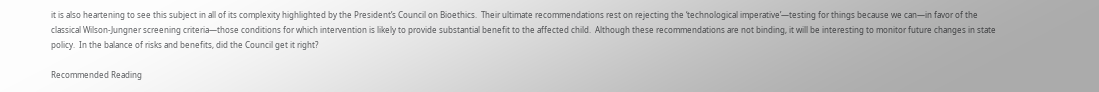it is also heartening to see this subject in all of its complexity highlighted by the President’s Council on Bioethics.  Their ultimate recommendations rest on rejecting the ‘technological imperative’—testing for things because we can—in favor of the classical Wilson-Jungner screening criteria—those conditions for which intervention is likely to provide substantial benefit to the affected child.  Although these recommendations are not binding, it will be interesting to monitor future changes in state policy.  In the balance of risks and benefits, did the Council get it right?

Recommended Reading